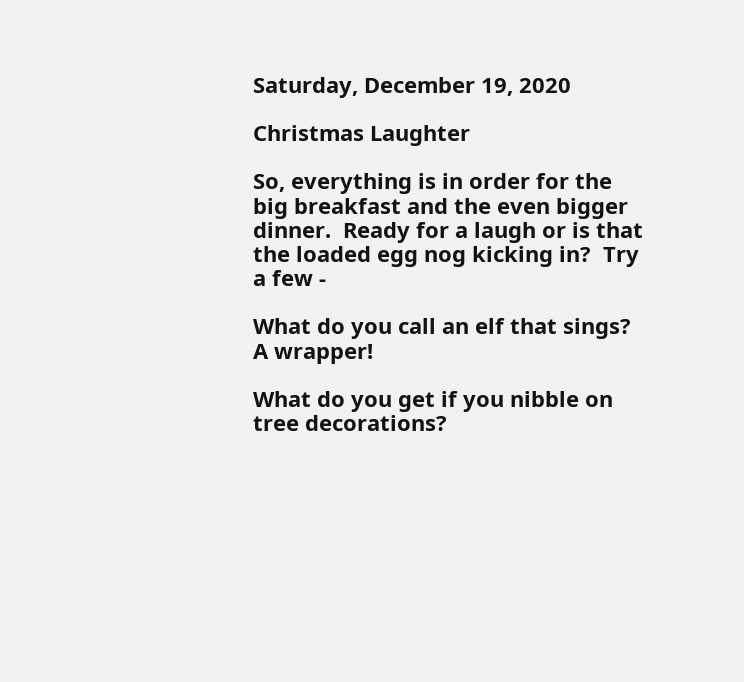Saturday, December 19, 2020

Christmas Laughter

So, everything is in order for the big breakfast and the even bigger dinner.  Ready for a laugh or is that the loaded egg nog kicking in?  Try a few -

What do you call an elf that sings?  A wrapper!

What do you get if you nibble on tree decorations?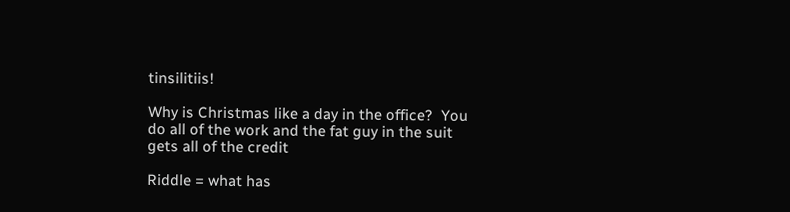tinsilitiis!

Why is Christmas like a day in the office?  You do all of the work and the fat guy in the suit gets all of the credit

Riddle = what has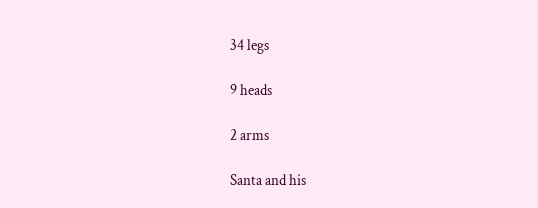34 legs

9 heads

2 arms

Santa and his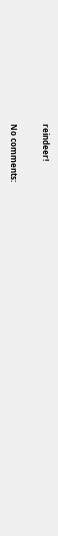reindeer!

No comments: